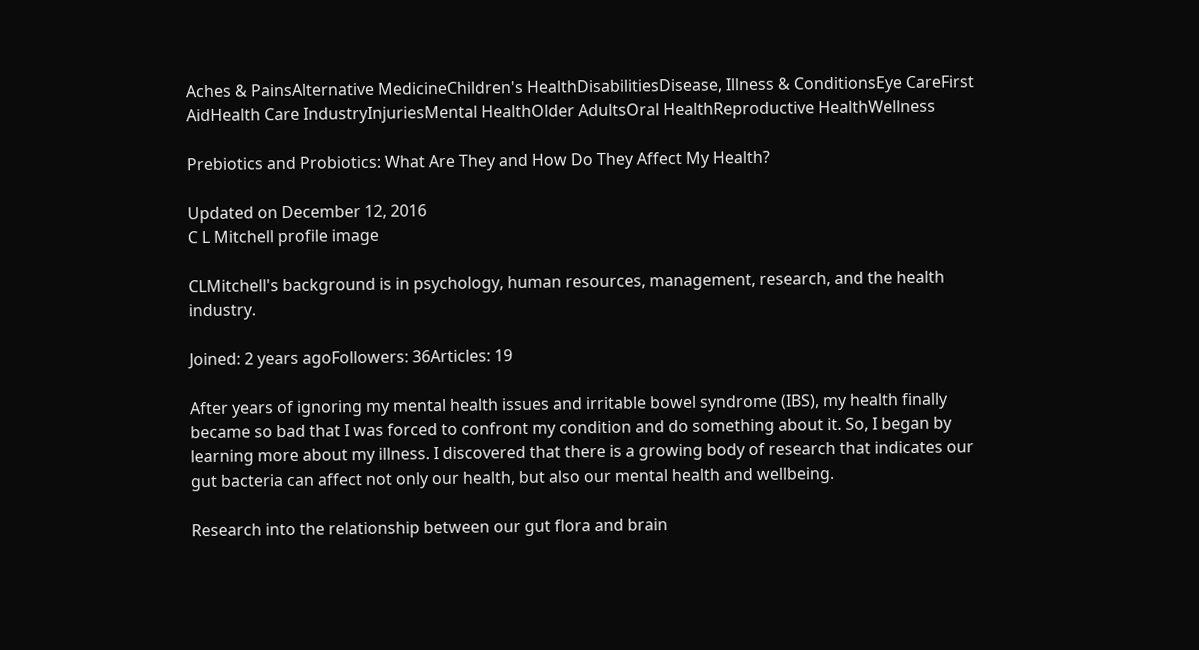Aches & PainsAlternative MedicineChildren's HealthDisabilitiesDisease, Illness & ConditionsEye CareFirst AidHealth Care IndustryInjuriesMental HealthOlder AdultsOral HealthReproductive HealthWellness

Prebiotics and Probiotics: What Are They and How Do They Affect My Health?

Updated on December 12, 2016
C L Mitchell profile image

CLMitchell's background is in psychology, human resources, management, research, and the health industry.

Joined: 2 years agoFollowers: 36Articles: 19

After years of ignoring my mental health issues and irritable bowel syndrome (IBS), my health finally became so bad that I was forced to confront my condition and do something about it. So, I began by learning more about my illness. I discovered that there is a growing body of research that indicates our gut bacteria can affect not only our health, but also our mental health and wellbeing.

Research into the relationship between our gut flora and brain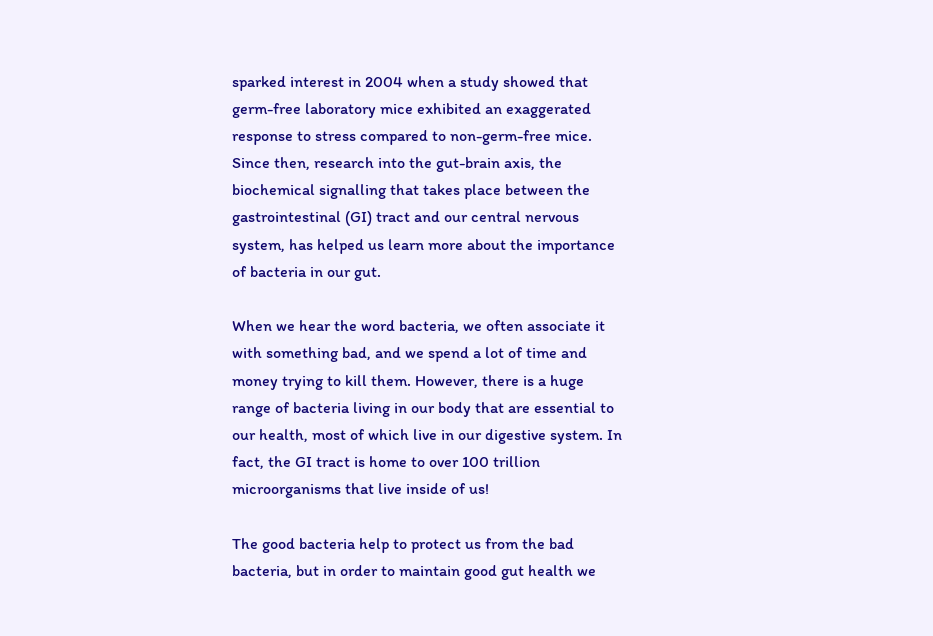sparked interest in 2004 when a study showed that germ-free laboratory mice exhibited an exaggerated response to stress compared to non-germ-free mice. Since then, research into the gut-brain axis, the biochemical signalling that takes place between the gastrointestinal (GI) tract and our central nervous system, has helped us learn more about the importance of bacteria in our gut.

When we hear the word bacteria, we often associate it with something bad, and we spend a lot of time and money trying to kill them. However, there is a huge range of bacteria living in our body that are essential to our health, most of which live in our digestive system. In fact, the GI tract is home to over 100 trillion microorganisms that live inside of us!

The good bacteria help to protect us from the bad bacteria, but in order to maintain good gut health we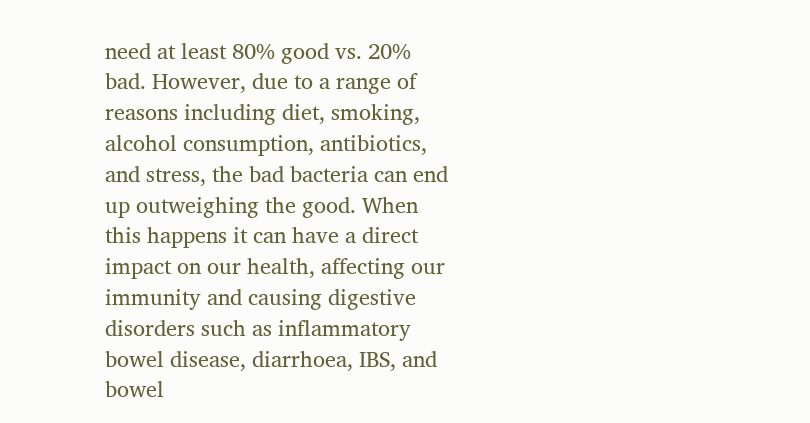need at least 80% good vs. 20% bad. However, due to a range of reasons including diet, smoking, alcohol consumption, antibiotics, and stress, the bad bacteria can end up outweighing the good. When this happens it can have a direct impact on our health, affecting our immunity and causing digestive disorders such as inflammatory bowel disease, diarrhoea, IBS, and bowel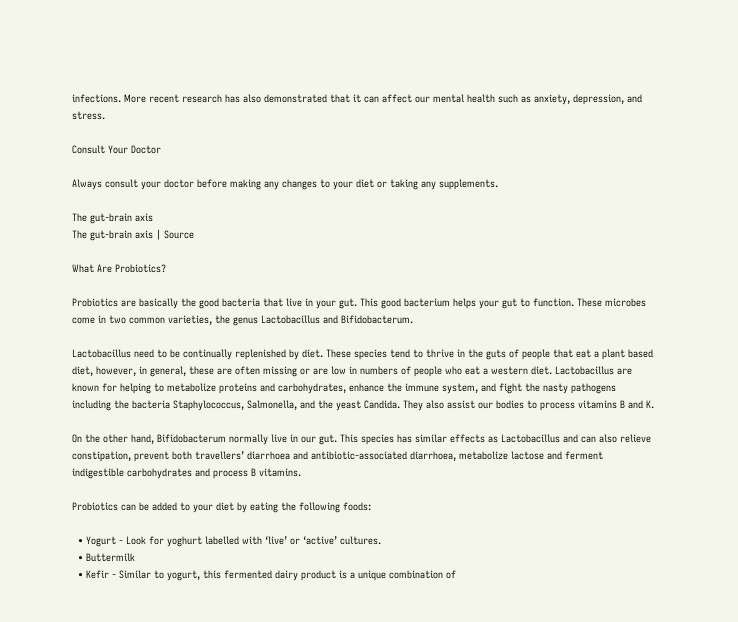infections. More recent research has also demonstrated that it can affect our mental health such as anxiety, depression, and stress.

Consult Your Doctor

Always consult your doctor before making any changes to your diet or taking any supplements.

The gut-brain axis
The gut-brain axis | Source

What Are Probiotics?

Probiotics are basically the good bacteria that live in your gut. This good bacterium helps your gut to function. These microbes come in two common varieties, the genus Lactobacillus and Bifidobacterum.

Lactobacillus need to be continually replenished by diet. These species tend to thrive in the guts of people that eat a plant based diet, however, in general, these are often missing or are low in numbers of people who eat a western diet. Lactobacillus are known for helping to metabolize proteins and carbohydrates, enhance the immune system, and fight the nasty pathogens including the bacteria Staphylococcus, Salmonella, and the yeast Candida. They also assist our bodies to process vitamins B and K.

On the other hand, Bifidobacterum normally live in our gut. This species has similar effects as Lactobacillus and can also relieve constipation, prevent both travellers’ diarrhoea and antibiotic-associated diarrhoea, metabolize lactose and ferment indigestible carbohydrates and process B vitamins.

Probiotics can be added to your diet by eating the following foods:

  • Yogurt - Look for yoghurt labelled with ‘live’ or ‘active’ cultures.
  • Buttermilk
  • Kefir - Similar to yogurt, this fermented dairy product is a unique combination of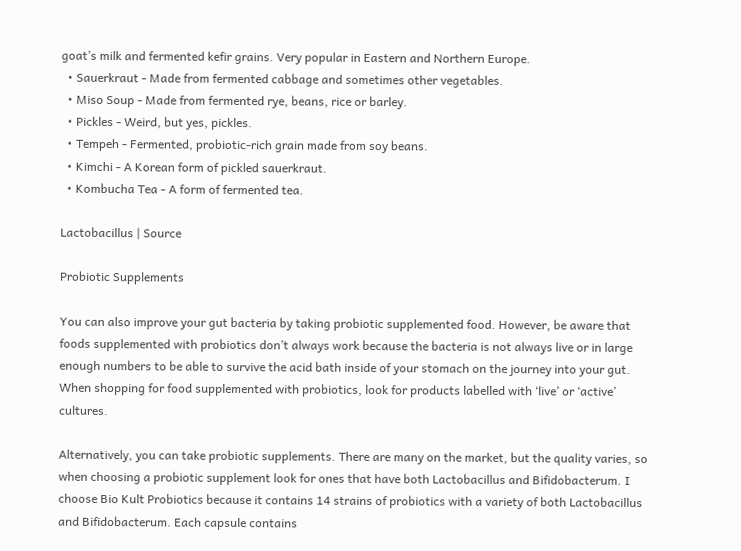goat’s milk and fermented kefir grains. Very popular in Eastern and Northern Europe.
  • Sauerkraut - Made from fermented cabbage and sometimes other vegetables.
  • Miso Soup - Made from fermented rye, beans, rice or barley.
  • Pickles - Weird, but yes, pickles.
  • Tempeh - Fermented, probiotic-rich grain made from soy beans.
  • Kimchi - A Korean form of pickled sauerkraut.
  • Kombucha Tea - A form of fermented tea.

Lactobacillus | Source

Probiotic Supplements

You can also improve your gut bacteria by taking probiotic supplemented food. However, be aware that foods supplemented with probiotics don’t always work because the bacteria is not always live or in large enough numbers to be able to survive the acid bath inside of your stomach on the journey into your gut. When shopping for food supplemented with probiotics, look for products labelled with ‘live’ or ‘active’ cultures.

Alternatively, you can take probiotic supplements. There are many on the market, but the quality varies, so when choosing a probiotic supplement look for ones that have both Lactobacillus and Bifidobacterum. I choose Bio Kult Probiotics because it contains 14 strains of probiotics with a variety of both Lactobacillus and Bifidobacterum. Each capsule contains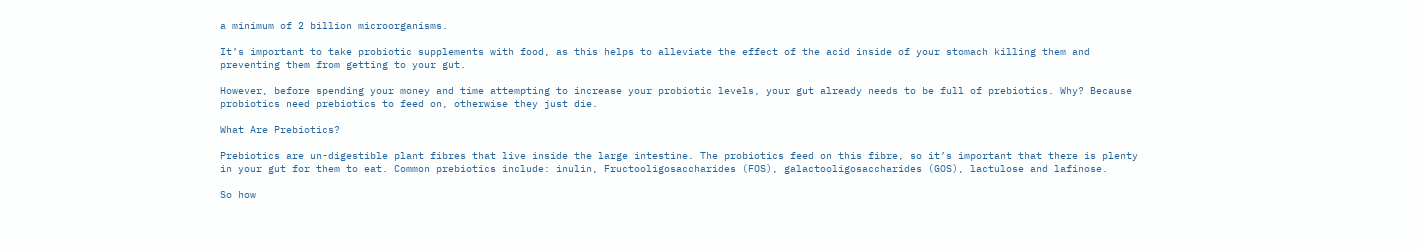a minimum of 2 billion microorganisms.

It’s important to take probiotic supplements with food, as this helps to alleviate the effect of the acid inside of your stomach killing them and preventing them from getting to your gut.

However, before spending your money and time attempting to increase your probiotic levels, your gut already needs to be full of prebiotics. Why? Because probiotics need prebiotics to feed on, otherwise they just die.

What Are Prebiotics?

Prebiotics are un-digestible plant fibres that live inside the large intestine. The probiotics feed on this fibre, so it’s important that there is plenty in your gut for them to eat. Common prebiotics include: inulin, Fructooligosaccharides (FOS), galactooligosaccharides (GOS), lactulose and lafinose.

So how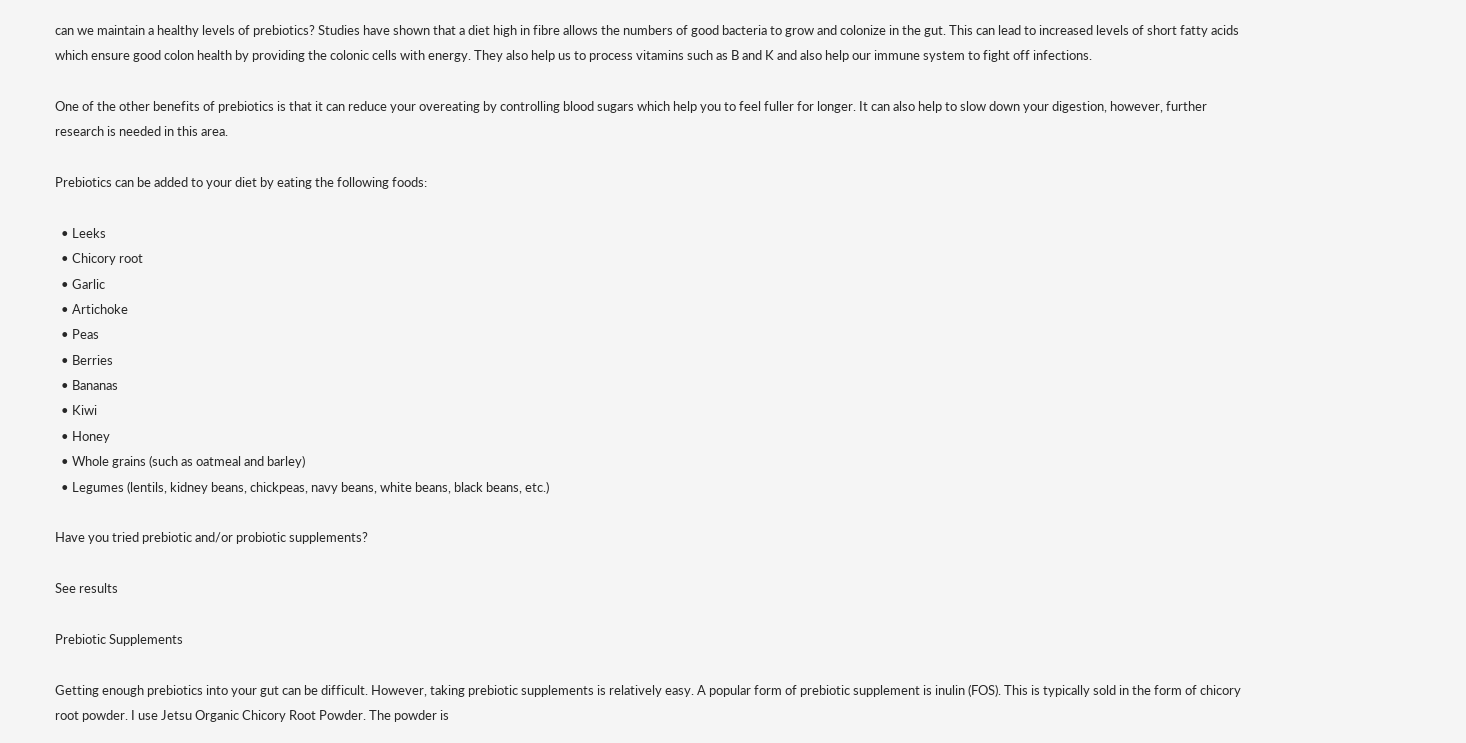can we maintain a healthy levels of prebiotics? Studies have shown that a diet high in fibre allows the numbers of good bacteria to grow and colonize in the gut. This can lead to increased levels of short fatty acids which ensure good colon health by providing the colonic cells with energy. They also help us to process vitamins such as B and K and also help our immune system to fight off infections.

One of the other benefits of prebiotics is that it can reduce your overeating by controlling blood sugars which help you to feel fuller for longer. It can also help to slow down your digestion, however, further research is needed in this area.

Prebiotics can be added to your diet by eating the following foods:

  • Leeks
  • Chicory root
  • Garlic
  • Artichoke
  • Peas
  • Berries
  • Bananas
  • Kiwi
  • Honey
  • Whole grains (such as oatmeal and barley)
  • Legumes (lentils, kidney beans, chickpeas, navy beans, white beans, black beans, etc.)

Have you tried prebiotic and/or probiotic supplements?

See results

Prebiotic Supplements

Getting enough prebiotics into your gut can be difficult. However, taking prebiotic supplements is relatively easy. A popular form of prebiotic supplement is inulin (FOS). This is typically sold in the form of chicory root powder. I use Jetsu Organic Chicory Root Powder. The powder is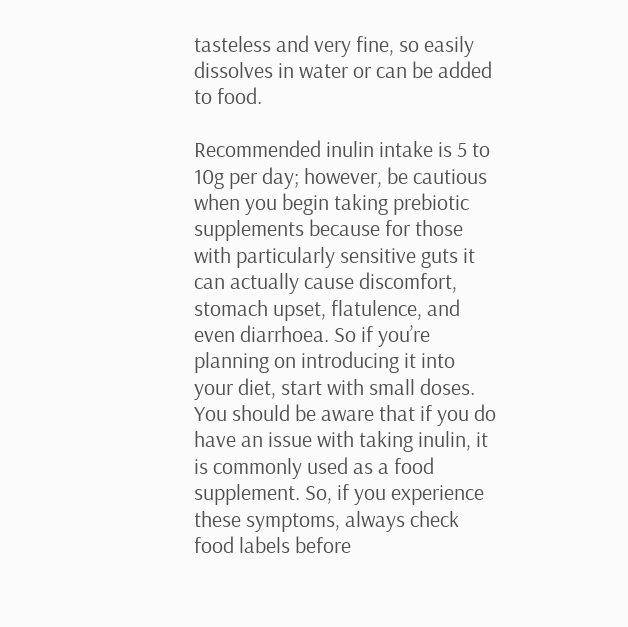tasteless and very fine, so easily dissolves in water or can be added to food.

Recommended inulin intake is 5 to 10g per day; however, be cautious when you begin taking prebiotic supplements because for those with particularly sensitive guts it can actually cause discomfort, stomach upset, flatulence, and even diarrhoea. So if you’re planning on introducing it into your diet, start with small doses. You should be aware that if you do have an issue with taking inulin, it is commonly used as a food supplement. So, if you experience these symptoms, always check food labels before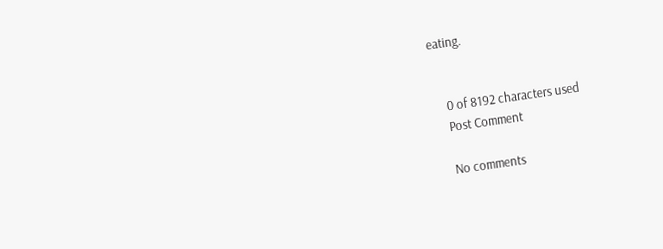eating.


    0 of 8192 characters used
    Post Comment

    No comments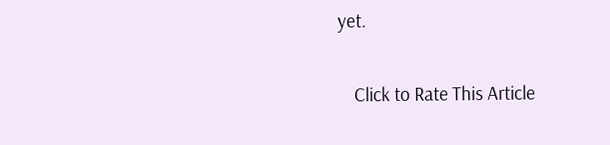yet.

    Click to Rate This Article